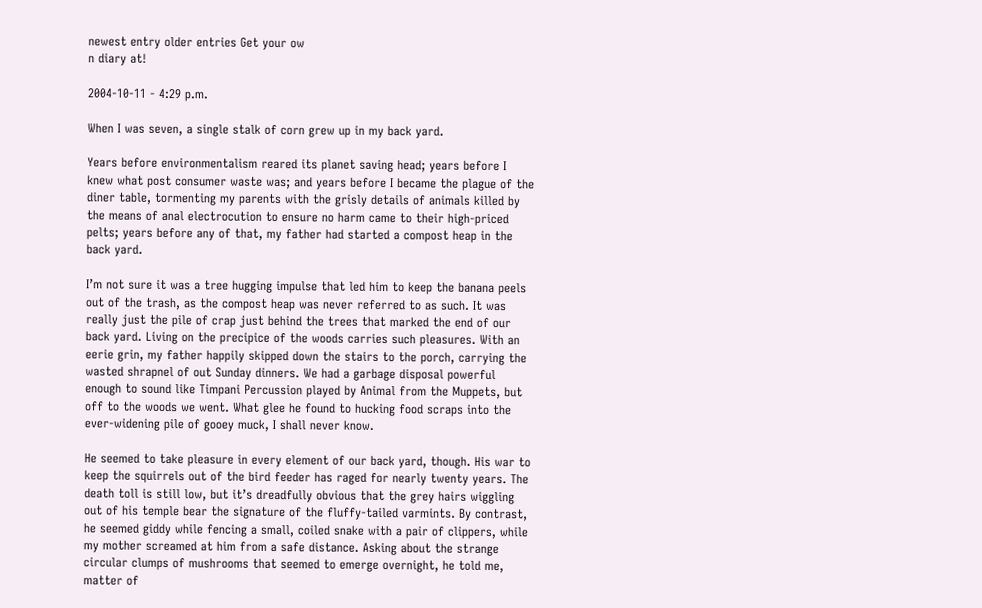newest entry older entries Get your ow
n diary at!

2004-10-11 - 4:29 p.m.

When I was seven, a single stalk of corn grew up in my back yard.

Years before environmentalism reared its planet saving head; years before I knew what post consumer waste was; and years before I became the plague of the diner table, tormenting my parents with the grisly details of animals killed by the means of anal electrocution to ensure no harm came to their high-priced pelts; years before any of that, my father had started a compost heap in the back yard.

I’m not sure it was a tree hugging impulse that led him to keep the banana peels out of the trash, as the compost heap was never referred to as such. It was really just the pile of crap just behind the trees that marked the end of our back yard. Living on the precipice of the woods carries such pleasures. With an eerie grin, my father happily skipped down the stairs to the porch, carrying the wasted shrapnel of out Sunday dinners. We had a garbage disposal powerful enough to sound like Timpani Percussion played by Animal from the Muppets, but off to the woods we went. What glee he found to hucking food scraps into the ever-widening pile of gooey muck, I shall never know.

He seemed to take pleasure in every element of our back yard, though. His war to keep the squirrels out of the bird feeder has raged for nearly twenty years. The death toll is still low, but it’s dreadfully obvious that the grey hairs wiggling out of his temple bear the signature of the fluffy-tailed varmints. By contrast, he seemed giddy while fencing a small, coiled snake with a pair of clippers, while my mother screamed at him from a safe distance. Asking about the strange circular clumps of mushrooms that seemed to emerge overnight, he told me, matter of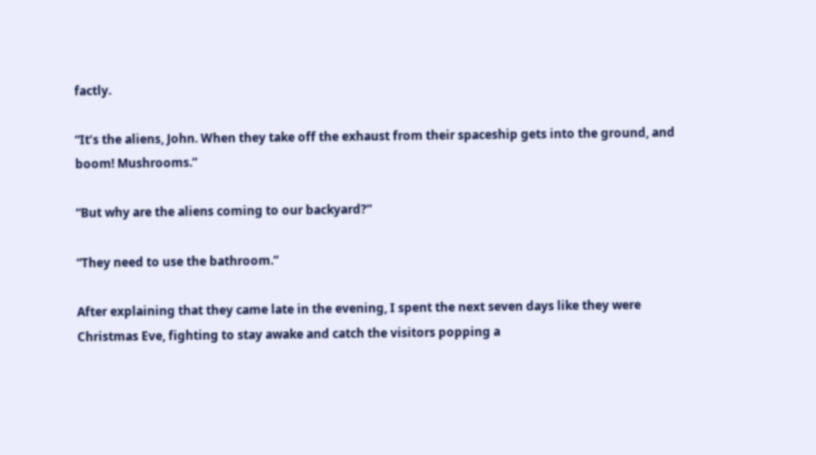factly.

“It’s the aliens, John. When they take off the exhaust from their spaceship gets into the ground, and boom! Mushrooms.”

“But why are the aliens coming to our backyard?”

“They need to use the bathroom.”

After explaining that they came late in the evening, I spent the next seven days like they were Christmas Eve, fighting to stay awake and catch the visitors popping a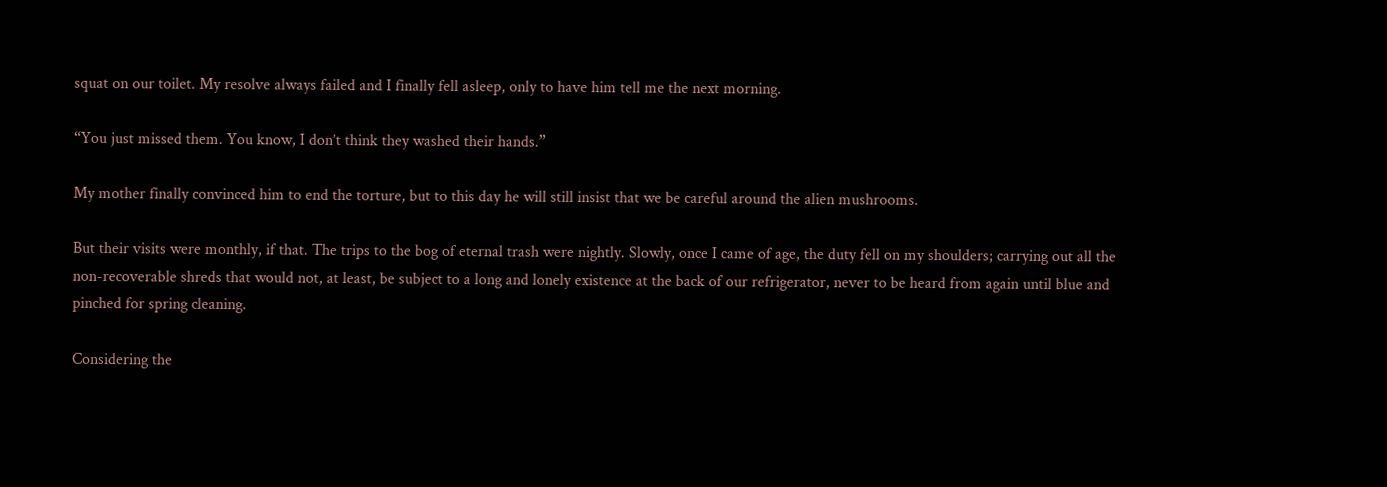squat on our toilet. My resolve always failed and I finally fell asleep, only to have him tell me the next morning.

“You just missed them. You know, I don’t think they washed their hands.”

My mother finally convinced him to end the torture, but to this day he will still insist that we be careful around the alien mushrooms.

But their visits were monthly, if that. The trips to the bog of eternal trash were nightly. Slowly, once I came of age, the duty fell on my shoulders; carrying out all the non-recoverable shreds that would not, at least, be subject to a long and lonely existence at the back of our refrigerator, never to be heard from again until blue and pinched for spring cleaning.

Considering the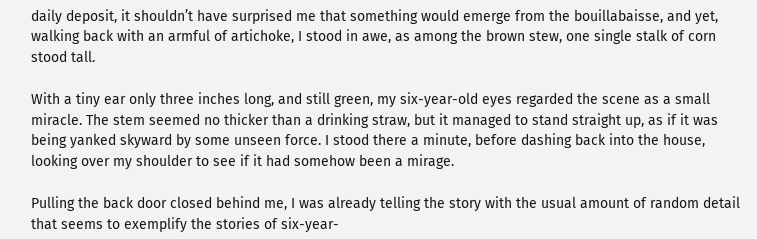daily deposit, it shouldn’t have surprised me that something would emerge from the bouillabaisse, and yet, walking back with an armful of artichoke, I stood in awe, as among the brown stew, one single stalk of corn stood tall.

With a tiny ear only three inches long, and still green, my six-year-old eyes regarded the scene as a small miracle. The stem seemed no thicker than a drinking straw, but it managed to stand straight up, as if it was being yanked skyward by some unseen force. I stood there a minute, before dashing back into the house, looking over my shoulder to see if it had somehow been a mirage.

Pulling the back door closed behind me, I was already telling the story with the usual amount of random detail that seems to exemplify the stories of six-year-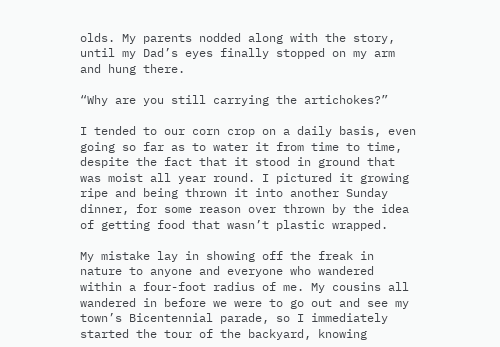olds. My parents nodded along with the story, until my Dad’s eyes finally stopped on my arm and hung there.

“Why are you still carrying the artichokes?”

I tended to our corn crop on a daily basis, even going so far as to water it from time to time, despite the fact that it stood in ground that was moist all year round. I pictured it growing ripe and being thrown it into another Sunday dinner, for some reason over thrown by the idea of getting food that wasn’t plastic wrapped.

My mistake lay in showing off the freak in nature to anyone and everyone who wandered within a four-foot radius of me. My cousins all wandered in before we were to go out and see my town’s Bicentennial parade, so I immediately started the tour of the backyard, knowing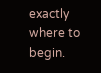exactly where to begin.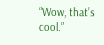“Wow, that’s cool.”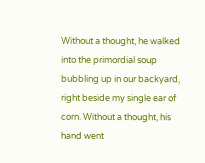Without a thought, he walked into the primordial soup bubbling up in our backyard, right beside my single ear of corn. Without a thought, his hand went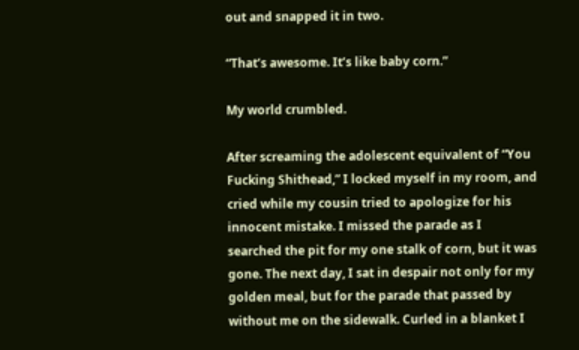out and snapped it in two.

“That’s awesome. It’s like baby corn.”

My world crumbled.

After screaming the adolescent equivalent of “You Fucking Shithead,” I locked myself in my room, and cried while my cousin tried to apologize for his innocent mistake. I missed the parade as I searched the pit for my one stalk of corn, but it was gone. The next day, I sat in despair not only for my golden meal, but for the parade that passed by without me on the sidewalk. Curled in a blanket I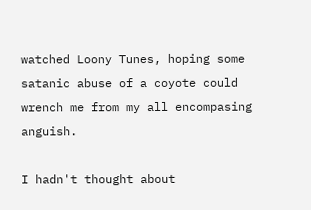watched Loony Tunes, hoping some satanic abuse of a coyote could wrench me from my all encompasing anguish.

I hadn't thought about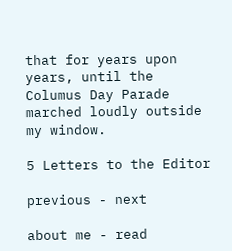that for years upon years, until the Columus Day Parade marched loudly outside my window.

5 Letters to the Editor

previous - next

about me - read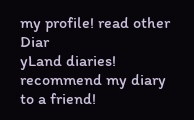my profile! read other Diar
yLand diaries! recommend my diary to a friend!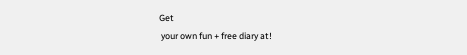Get
 your own fun + free diary at!